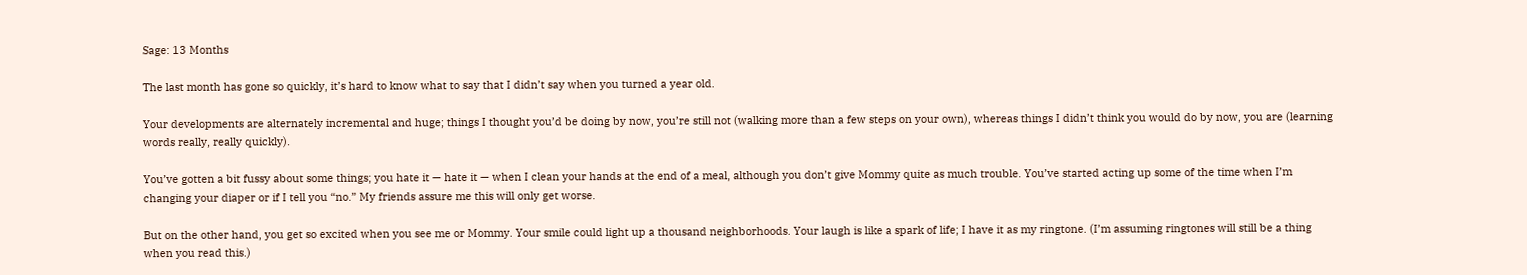Sage: 13 Months

The last month has gone so quickly, it’s hard to know what to say that I didn’t say when you turned a year old.

Your developments are alternately incremental and huge; things I thought you’d be doing by now, you’re still not (walking more than a few steps on your own), whereas things I didn’t think you would do by now, you are (learning words really, really quickly).

You’ve gotten a bit fussy about some things; you hate it — hate it — when I clean your hands at the end of a meal, although you don’t give Mommy quite as much trouble. You’ve started acting up some of the time when I’m changing your diaper or if I tell you “no.” My friends assure me this will only get worse.

But on the other hand, you get so excited when you see me or Mommy. Your smile could light up a thousand neighborhoods. Your laugh is like a spark of life; I have it as my ringtone. (I’m assuming ringtones will still be a thing when you read this.)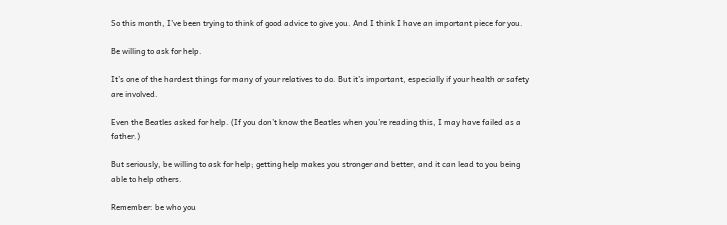So this month, I’ve been trying to think of good advice to give you. And I think I have an important piece for you.

Be willing to ask for help.

It’s one of the hardest things for many of your relatives to do. But it’s important, especially if your health or safety are involved.

Even the Beatles asked for help. (If you don’t know the Beatles when you’re reading this, I may have failed as a father.)

But seriously, be willing to ask for help; getting help makes you stronger and better, and it can lead to you being able to help others.

Remember: be who you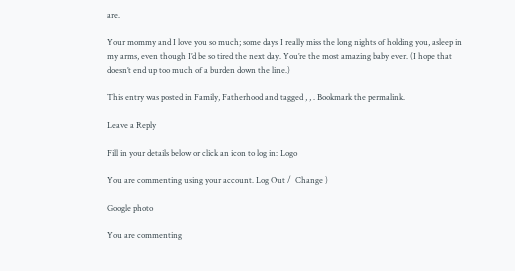are.

Your mommy and I love you so much; some days I really miss the long nights of holding you, asleep in my arms, even though I’d be so tired the next day. You’re the most amazing baby ever. (I hope that doesn’t end up too much of a burden down the line.)

This entry was posted in Family, Fatherhood and tagged , , . Bookmark the permalink.

Leave a Reply

Fill in your details below or click an icon to log in: Logo

You are commenting using your account. Log Out /  Change )

Google photo

You are commenting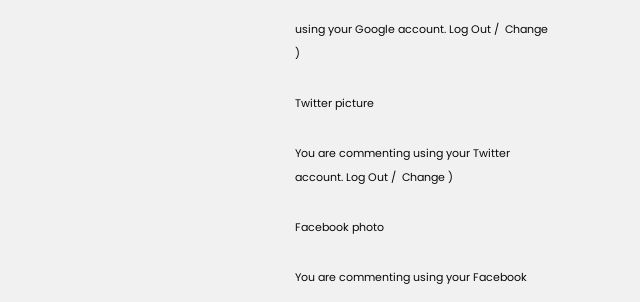using your Google account. Log Out /  Change )

Twitter picture

You are commenting using your Twitter account. Log Out /  Change )

Facebook photo

You are commenting using your Facebook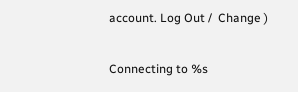account. Log Out /  Change )

Connecting to %s